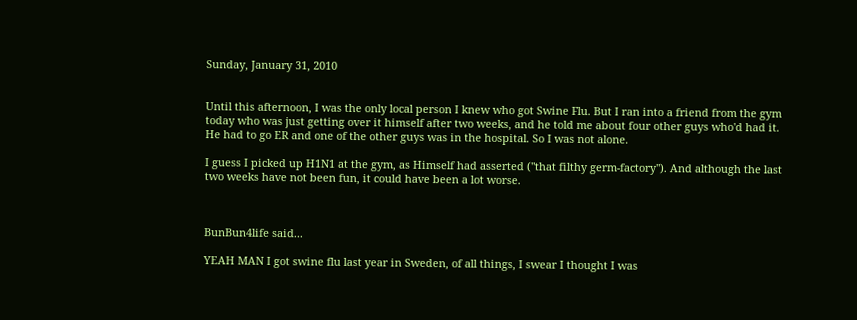Sunday, January 31, 2010


Until this afternoon, I was the only local person I knew who got Swine Flu. But I ran into a friend from the gym today who was just getting over it himself after two weeks, and he told me about four other guys who'd had it. He had to go ER and one of the other guys was in the hospital. So I was not alone.

I guess I picked up H1N1 at the gym, as Himself had asserted ("that filthy germ-factory"). And although the last two weeks have not been fun, it could have been a lot worse.



BunBun4life said...

YEAH MAN I got swine flu last year in Sweden, of all things, I swear I thought I was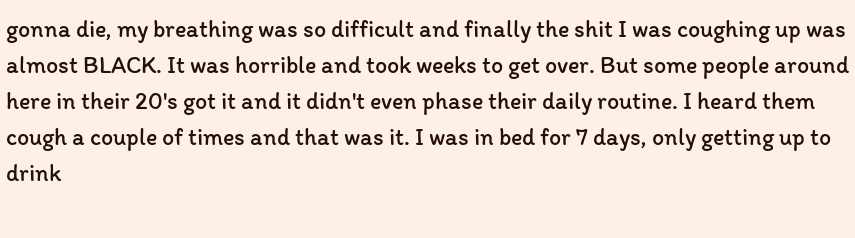gonna die, my breathing was so difficult and finally the shit I was coughing up was almost BLACK. It was horrible and took weeks to get over. But some people around here in their 20's got it and it didn't even phase their daily routine. I heard them cough a couple of times and that was it. I was in bed for 7 days, only getting up to drink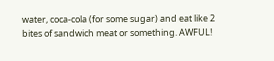water, coca-cola (for some sugar) and eat like 2 bites of sandwich meat or something. AWFUL!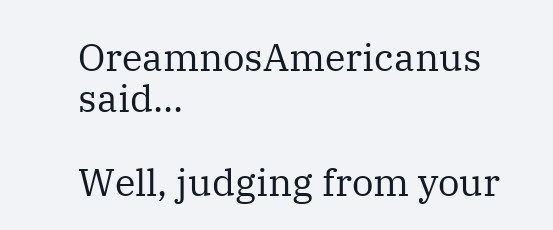OreamnosAmericanus said...

Well, judging from your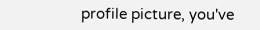profile picture, you've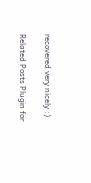recovered very nicely :)

Related Posts Plugin for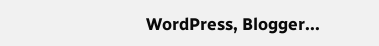WordPress, Blogger...